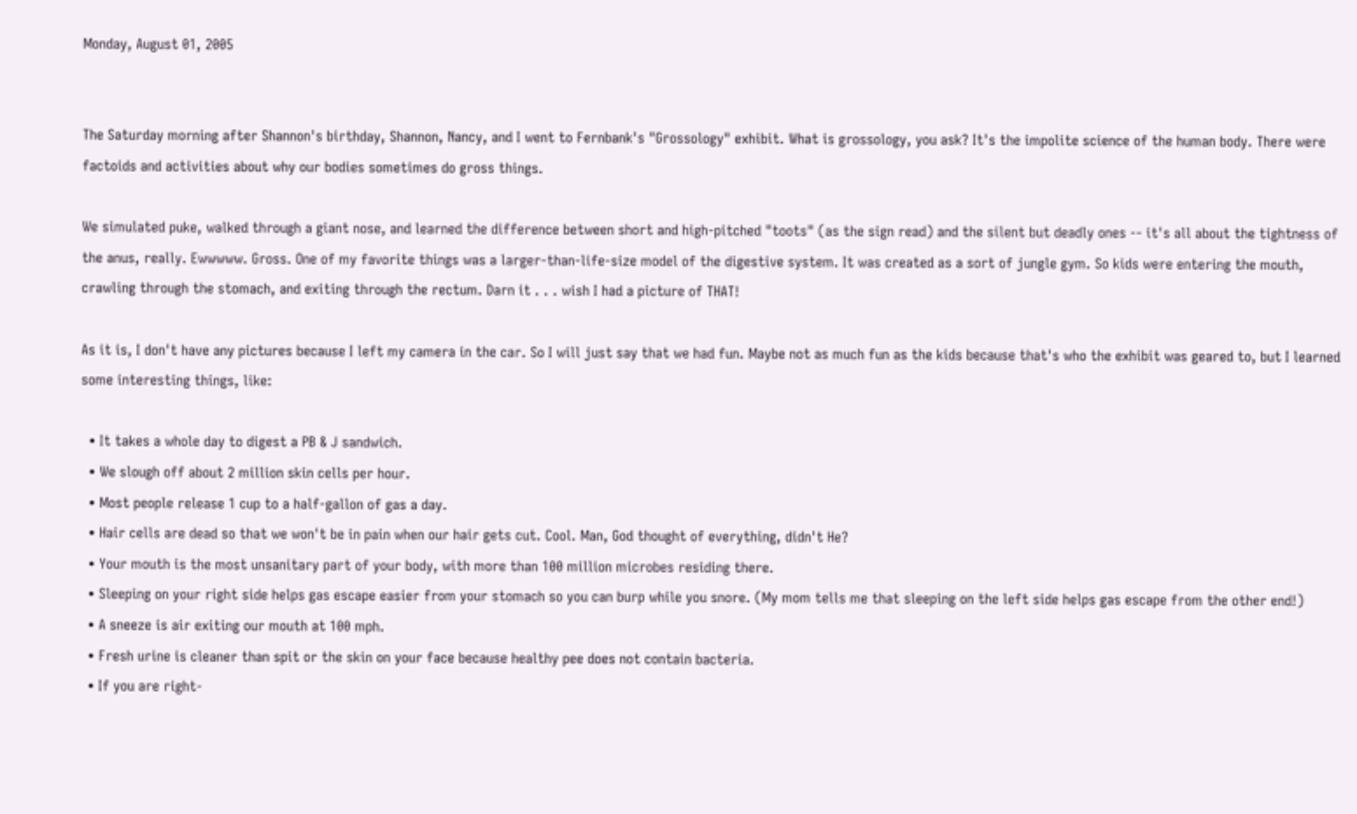Monday, August 01, 2005


The Saturday morning after Shannon's birthday, Shannon, Nancy, and I went to Fernbank's "Grossology" exhibit. What is grossology, you ask? It's the impolite science of the human body. There were factoids and activities about why our bodies sometimes do gross things.

We simulated puke, walked through a giant nose, and learned the difference between short and high-pitched "toots" (as the sign read) and the silent but deadly ones -- it's all about the tightness of the anus, really. Ewwwww. Gross. One of my favorite things was a larger-than-life-size model of the digestive system. It was created as a sort of jungle gym. So kids were entering the mouth, crawling through the stomach, and exiting through the rectum. Darn it . . . wish I had a picture of THAT!

As it is, I don't have any pictures because I left my camera in the car. So I will just say that we had fun. Maybe not as much fun as the kids because that's who the exhibit was geared to, but I learned some interesting things, like:

  • It takes a whole day to digest a PB & J sandwich.
  • We slough off about 2 million skin cells per hour.
  • Most people release 1 cup to a half-gallon of gas a day.
  • Hair cells are dead so that we won't be in pain when our hair gets cut. Cool. Man, God thought of everything, didn't He?
  • Your mouth is the most unsanitary part of your body, with more than 100 million microbes residing there.
  • Sleeping on your right side helps gas escape easier from your stomach so you can burp while you snore. (My mom tells me that sleeping on the left side helps gas escape from the other end!)
  • A sneeze is air exiting our mouth at 100 mph.
  • Fresh urine is cleaner than spit or the skin on your face because healthy pee does not contain bacteria.
  • If you are right-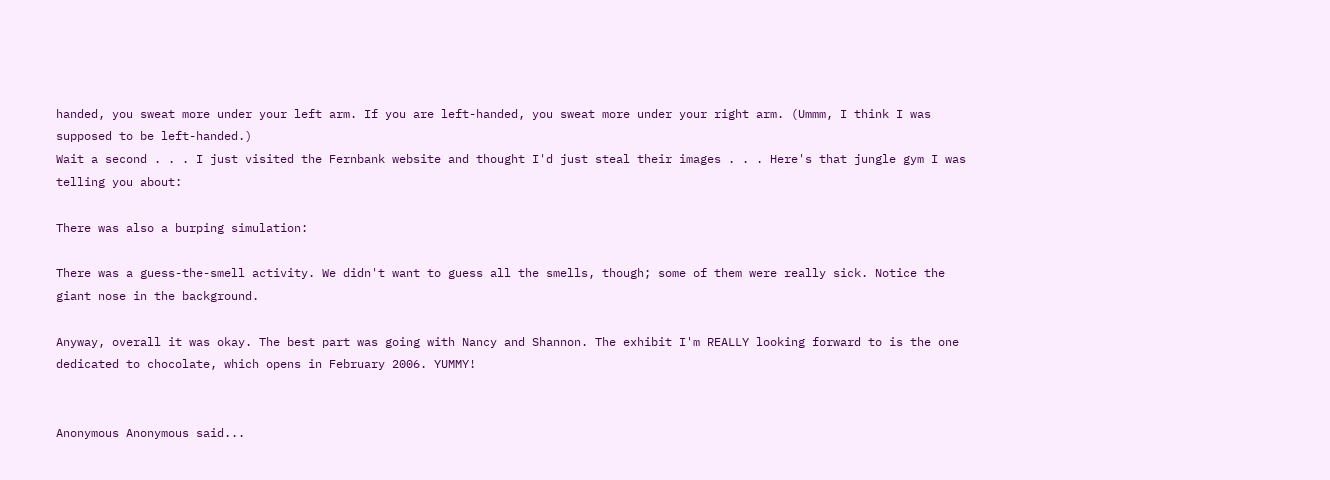handed, you sweat more under your left arm. If you are left-handed, you sweat more under your right arm. (Ummm, I think I was supposed to be left-handed.)
Wait a second . . . I just visited the Fernbank website and thought I'd just steal their images . . . Here's that jungle gym I was telling you about:

There was also a burping simulation:

There was a guess-the-smell activity. We didn't want to guess all the smells, though; some of them were really sick. Notice the giant nose in the background.

Anyway, overall it was okay. The best part was going with Nancy and Shannon. The exhibit I'm REALLY looking forward to is the one dedicated to chocolate, which opens in February 2006. YUMMY!


Anonymous Anonymous said...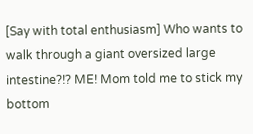[Say with total enthusiasm] Who wants to walk through a giant oversized large intestine?!? ME! Mom told me to stick my bottom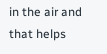in the air and that helps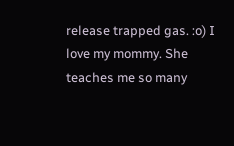release trapped gas. :o) I love my mommy. She teaches me so many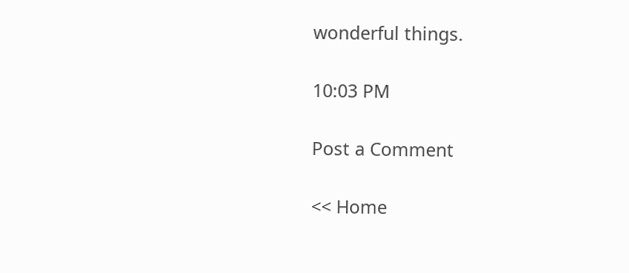wonderful things.

10:03 PM

Post a Comment

<< Home